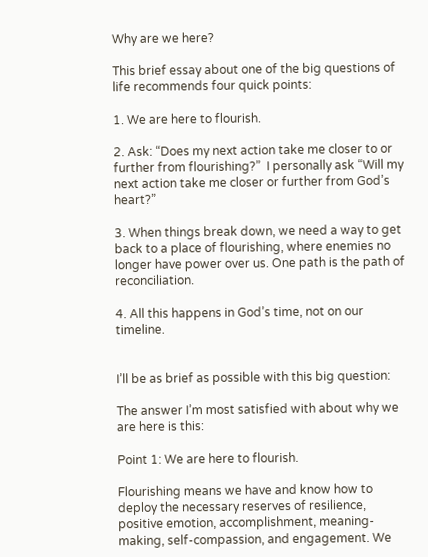Why are we here?

This brief essay about one of the big questions of life recommends four quick points:

1. We are here to flourish.

2. Ask: “Does my next action take me closer to or further from flourishing?”  I personally ask “Will my next action take me closer or further from God’s heart?”

3. When things break down, we need a way to get back to a place of flourishing, where enemies no longer have power over us. One path is the path of reconciliation.

4. All this happens in God’s time, not on our timeline.


I’ll be as brief as possible with this big question:

The answer I’m most satisfied with about why we are here is this:

Point 1: We are here to flourish.

Flourishing means we have and know how to deploy the necessary reserves of resilience, positive emotion, accomplishment, meaning-making, self-compassion, and engagement. We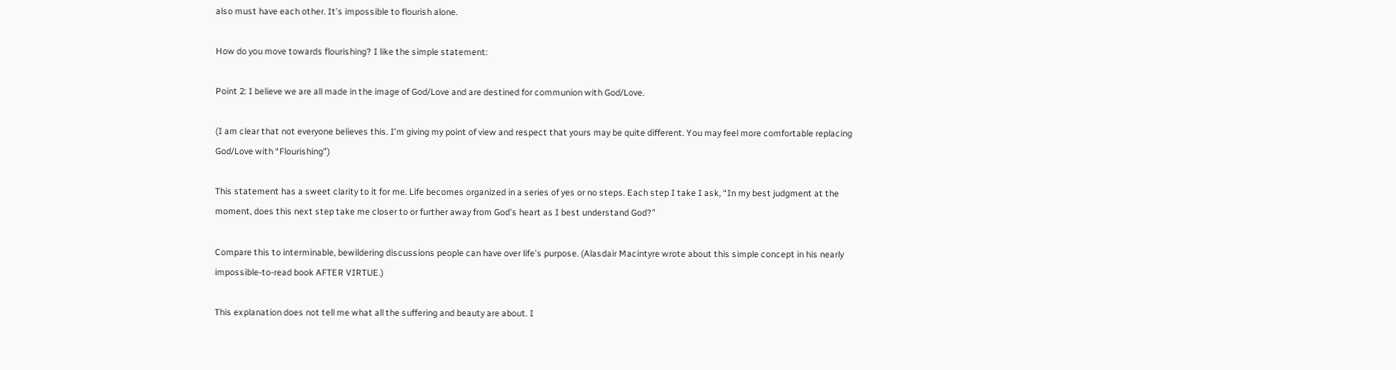also must have each other. It’s impossible to flourish alone.

How do you move towards flourishing? I like the simple statement:

Point 2: I believe we are all made in the image of God/Love and are destined for communion with God/Love.

(I am clear that not everyone believes this. I’m giving my point of view and respect that yours may be quite different. You may feel more comfortable replacing God/Love with “Flourishing”)

This statement has a sweet clarity to it for me. Life becomes organized in a series of yes or no steps. Each step I take I ask, “In my best judgment at the moment, does this next step take me closer to or further away from God’s heart as I best understand God?”

Compare this to interminable, bewildering discussions people can have over life’s purpose. (Alasdair Macintyre wrote about this simple concept in his nearly impossible-to-read book AFTER VIRTUE.)

This explanation does not tell me what all the suffering and beauty are about. I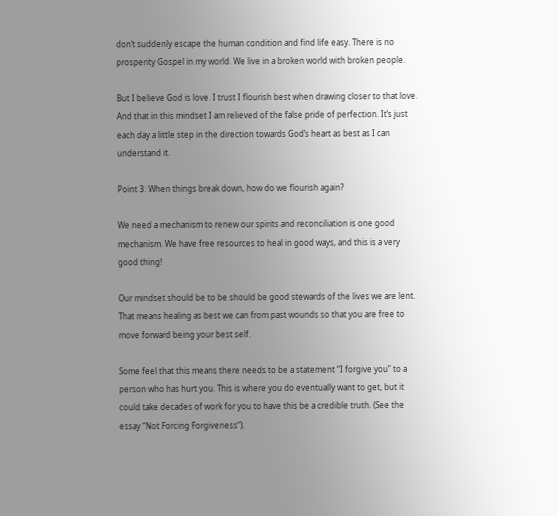don’t suddenly escape the human condition and find life easy. There is no prosperity Gospel in my world. We live in a broken world with broken people.

But I believe God is love. I trust I flourish best when drawing closer to that love. And that in this mindset I am relieved of the false pride of perfection. It’s just each day a little step in the direction towards God’s heart as best as I can understand it.

Point 3: When things break down, how do we flourish again?

We need a mechanism to renew our spirits and reconciliation is one good mechanism. We have free resources to heal in good ways, and this is a very good thing!

Our mindset should be to be should be good stewards of the lives we are lent.  That means healing as best we can from past wounds so that you are free to move forward being your best self.

Some feel that this means there needs to be a statement “I forgive you” to a person who has hurt you. This is where you do eventually want to get, but it could take decades of work for you to have this be a credible truth. (See the essay “Not Forcing Forgiveness“).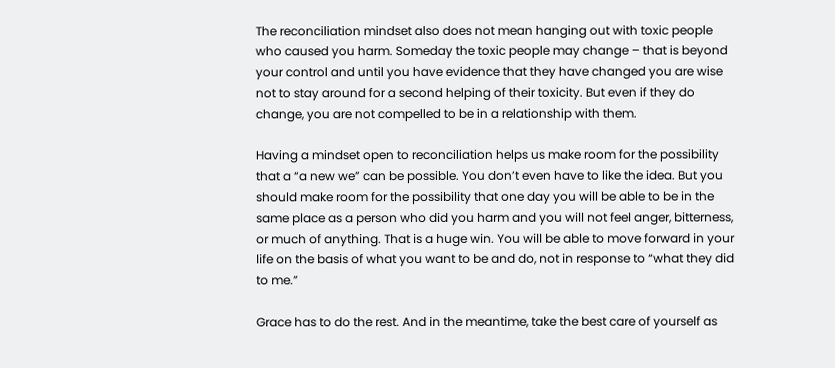The reconciliation mindset also does not mean hanging out with toxic people who caused you harm. Someday the toxic people may change – that is beyond your control and until you have evidence that they have changed you are wise not to stay around for a second helping of their toxicity. But even if they do change, you are not compelled to be in a relationship with them.

Having a mindset open to reconciliation helps us make room for the possibility that a “a new we” can be possible. You don’t even have to like the idea. But you should make room for the possibility that one day you will be able to be in the same place as a person who did you harm and you will not feel anger, bitterness, or much of anything. That is a huge win. You will be able to move forward in your life on the basis of what you want to be and do, not in response to “what they did to me.”

Grace has to do the rest. And in the meantime, take the best care of yourself as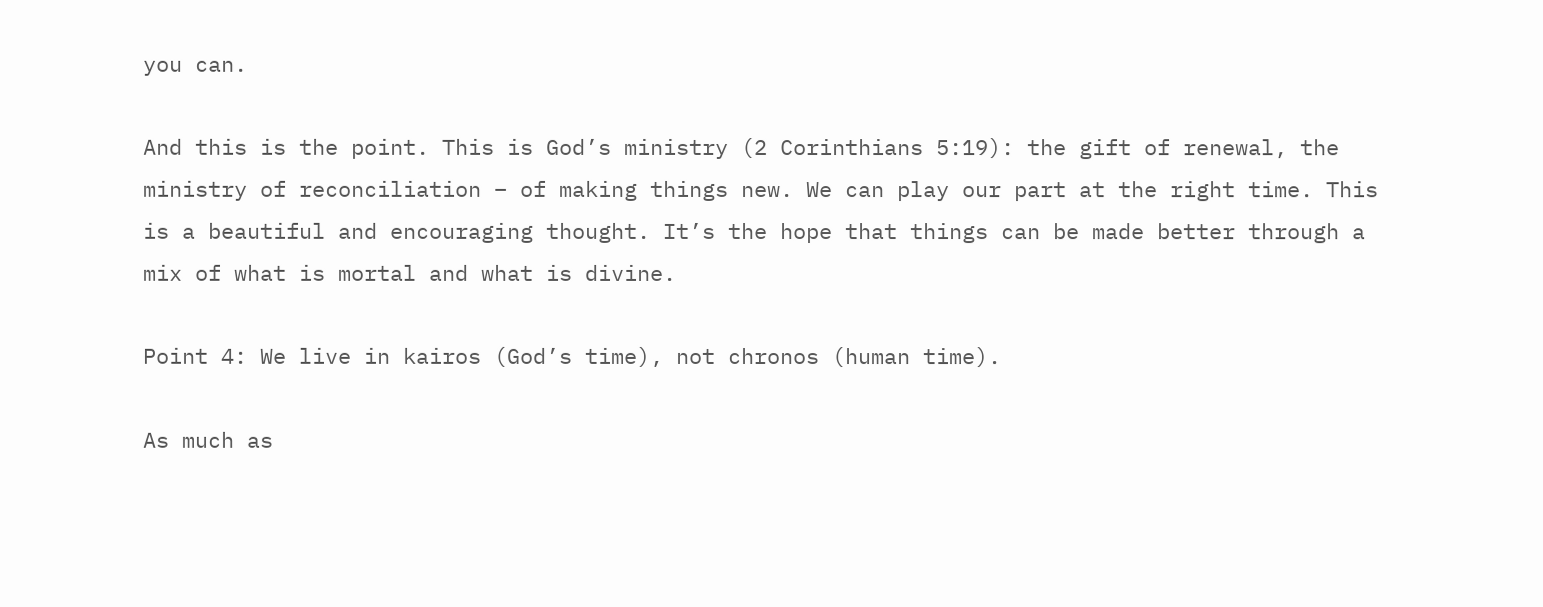you can.

And this is the point. This is God’s ministry (2 Corinthians 5:19): the gift of renewal, the ministry of reconciliation – of making things new. We can play our part at the right time. This is a beautiful and encouraging thought. It’s the hope that things can be made better through a mix of what is mortal and what is divine.

Point 4: We live in kairos (God’s time), not chronos (human time).

As much as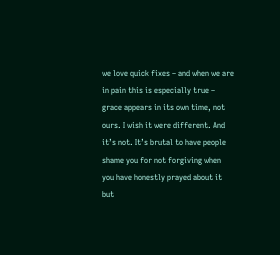we love quick fixes – and when we are in pain this is especially true – grace appears in its own time, not ours. I wish it were different. And it’s not. It’s brutal to have people shame you for not forgiving when you have honestly prayed about it but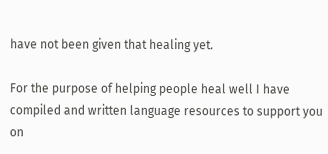have not been given that healing yet.

For the purpose of helping people heal well I have compiled and written language resources to support you on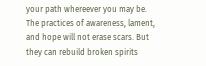your path whereever you may be. The practices of awareness, lament, and hope will not erase scars. But they can rebuild broken spirits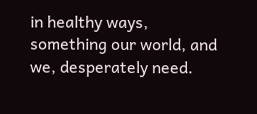in healthy ways, something our world, and we, desperately need.